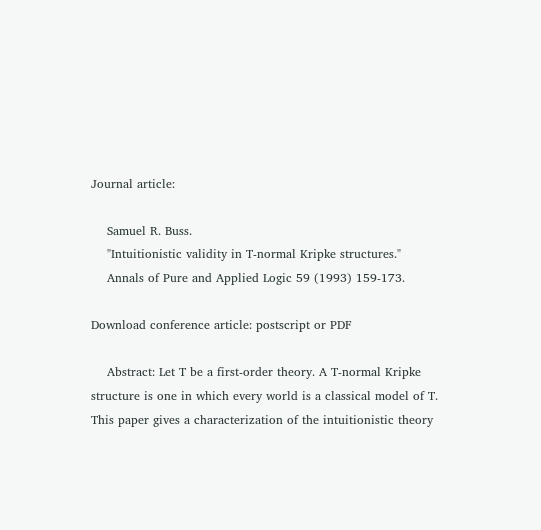Journal article:

    Samuel R. Buss.
    "Intuitionistic validity in T-normal Kripke structures."
    Annals of Pure and Applied Logic 59 (1993) 159-173.

Download conference article: postscript or PDF

    Abstract: Let T be a first-order theory. A T-normal Kripke structure is one in which every world is a classical model of T. This paper gives a characterization of the intuitionistic theory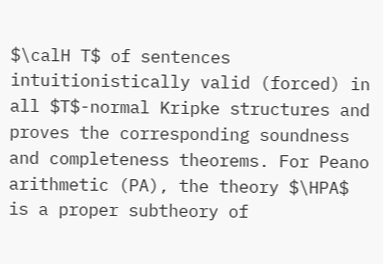$\calH T$ of sentences intuitionistically valid (forced) in all $T$-normal Kripke structures and proves the corresponding soundness and completeness theorems. For Peano arithmetic (PA), the theory $\HPA$ is a proper subtheory of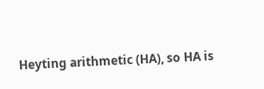Heyting arithmetic (HA), so HA is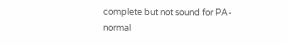complete but not sound for PA-normal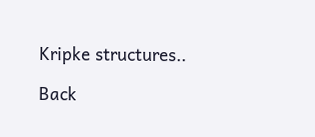Kripke structures..

Back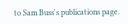to Sam Buss's publications page.